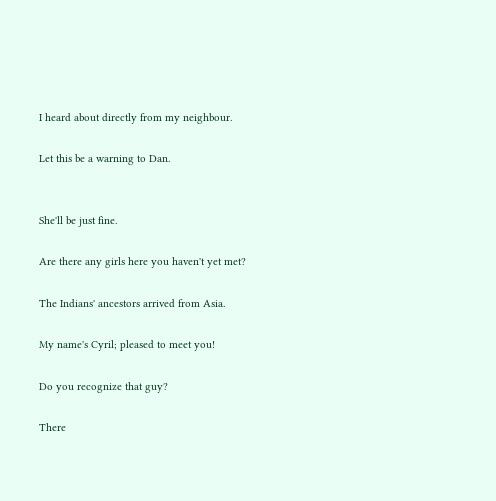I heard about directly from my neighbour.

Let this be a warning to Dan.


She'll be just fine.

Are there any girls here you haven't yet met?

The Indians' ancestors arrived from Asia.

My name's Cyril; pleased to meet you!

Do you recognize that guy?

There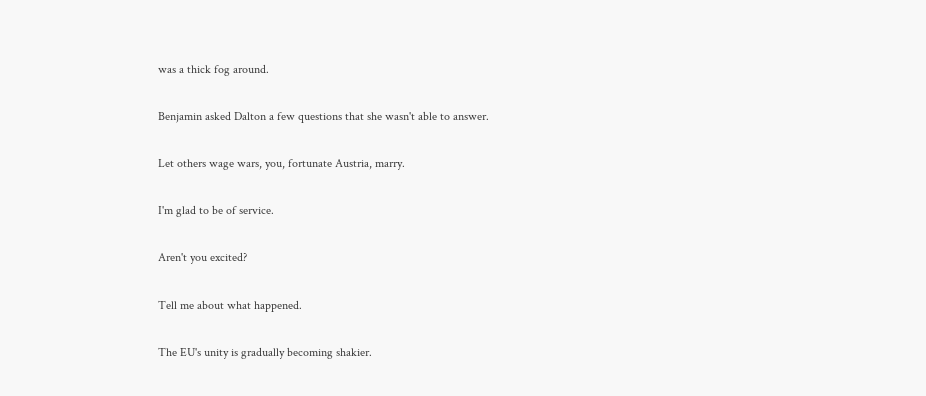was a thick fog around.

Benjamin asked Dalton a few questions that she wasn't able to answer.

Let others wage wars, you, fortunate Austria, marry.

I'm glad to be of service.

Aren't you excited?

Tell me about what happened.

The EU's unity is gradually becoming shakier.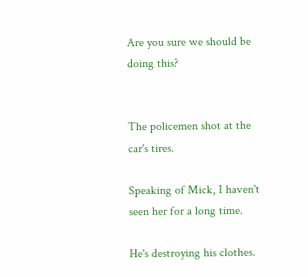Are you sure we should be doing this?


The policemen shot at the car's tires.

Speaking of Mick, I haven't seen her for a long time.

He's destroying his clothes.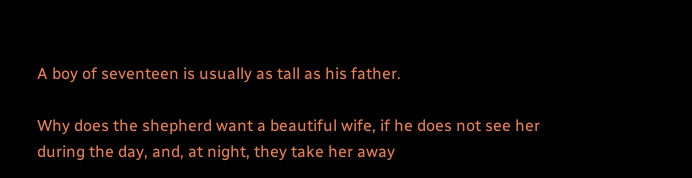A boy of seventeen is usually as tall as his father.

Why does the shepherd want a beautiful wife, if he does not see her during the day, and, at night, they take her away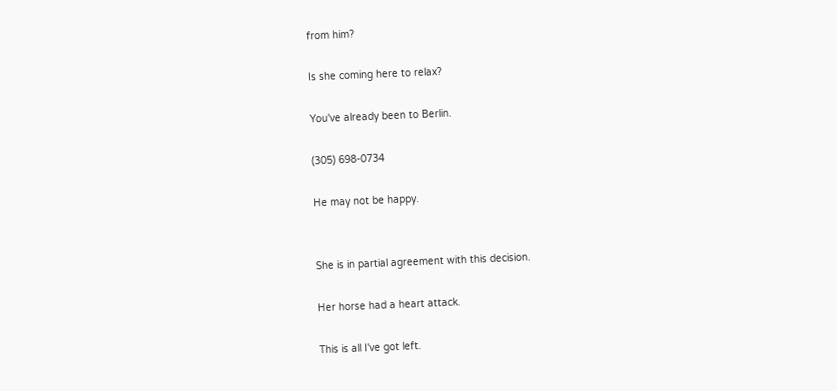from him?

Is she coming here to relax?

You've already been to Berlin.

(305) 698-0734

He may not be happy.


She is in partial agreement with this decision.

Her horse had a heart attack.

This is all I've got left.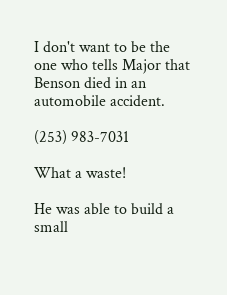I don't want to be the one who tells Major that Benson died in an automobile accident.

(253) 983-7031

What a waste!

He was able to build a small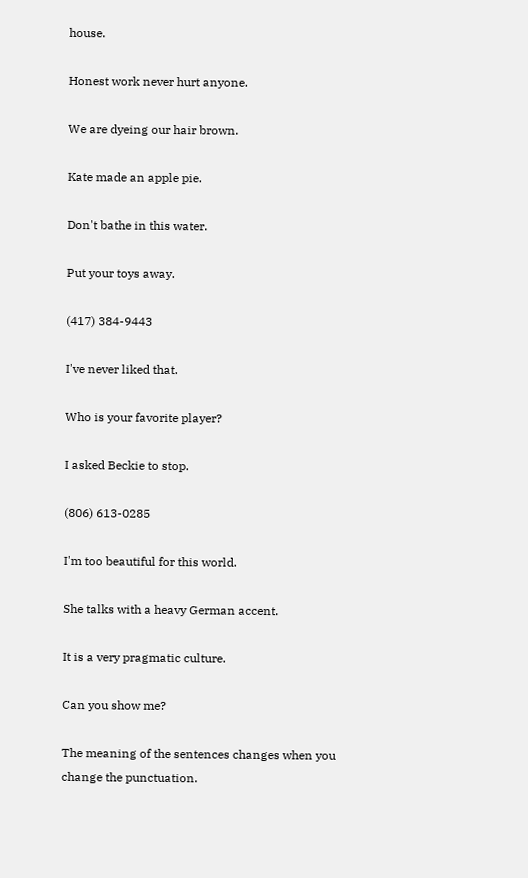house.

Honest work never hurt anyone.

We are dyeing our hair brown.

Kate made an apple pie.

Don't bathe in this water.

Put your toys away.

(417) 384-9443

I've never liked that.

Who is your favorite player?

I asked Beckie to stop.

(806) 613-0285

I'm too beautiful for this world.

She talks with a heavy German accent.

It is a very pragmatic culture.

Can you show me?

The meaning of the sentences changes when you change the punctuation.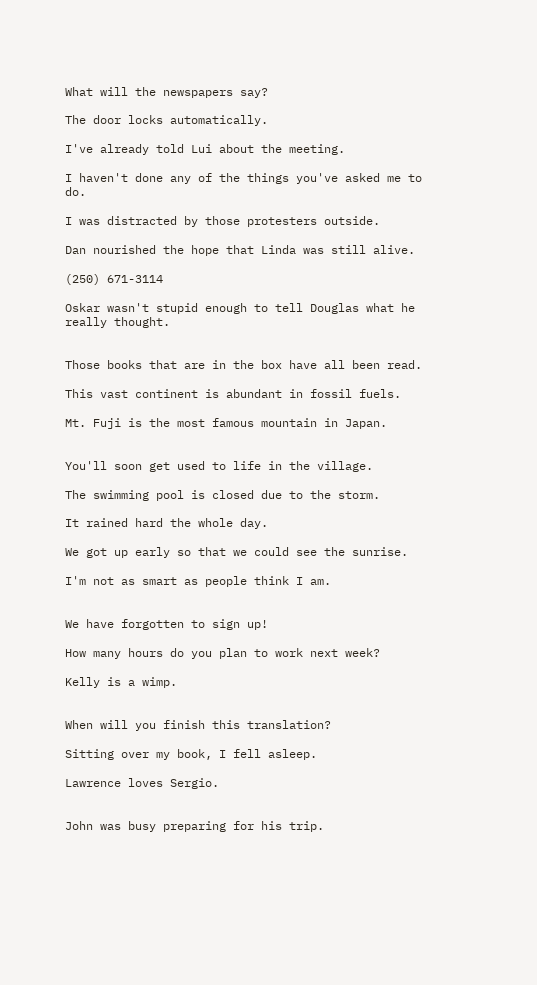What will the newspapers say?

The door locks automatically.

I've already told Lui about the meeting.

I haven't done any of the things you've asked me to do.

I was distracted by those protesters outside.

Dan nourished the hope that Linda was still alive.

(250) 671-3114

Oskar wasn't stupid enough to tell Douglas what he really thought.


Those books that are in the box have all been read.

This vast continent is abundant in fossil fuels.

Mt. Fuji is the most famous mountain in Japan.


You'll soon get used to life in the village.

The swimming pool is closed due to the storm.

It rained hard the whole day.

We got up early so that we could see the sunrise.

I'm not as smart as people think I am.


We have forgotten to sign up!

How many hours do you plan to work next week?

Kelly is a wimp.


When will you finish this translation?

Sitting over my book, I fell asleep.

Lawrence loves Sergio.


John was busy preparing for his trip.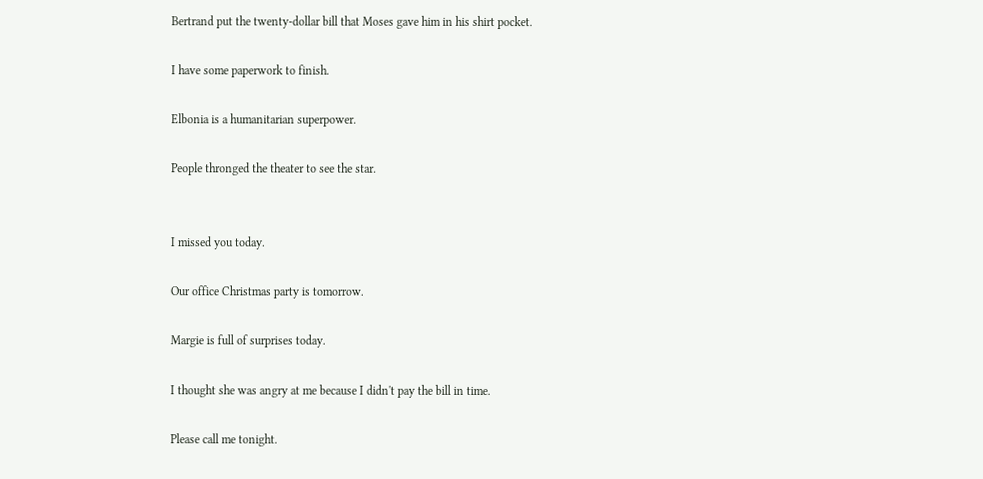Bertrand put the twenty-dollar bill that Moses gave him in his shirt pocket.

I have some paperwork to finish.

Elbonia is a humanitarian superpower.

People thronged the theater to see the star.


I missed you today.

Our office Christmas party is tomorrow.

Margie is full of surprises today.

I thought she was angry at me because I didn't pay the bill in time.

Please call me tonight.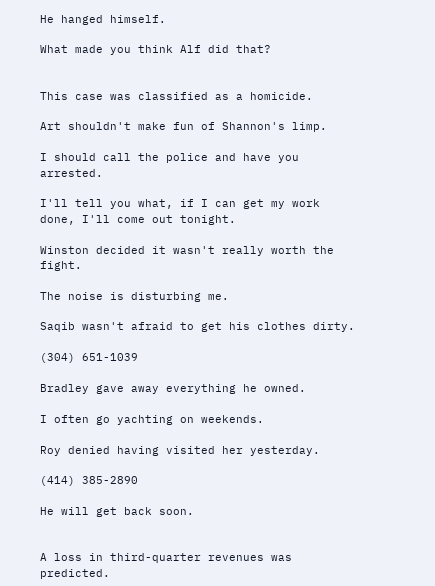He hanged himself.

What made you think Alf did that?


This case was classified as a homicide.

Art shouldn't make fun of Shannon's limp.

I should call the police and have you arrested.

I'll tell you what, if I can get my work done, I'll come out tonight.

Winston decided it wasn't really worth the fight.

The noise is disturbing me.

Saqib wasn't afraid to get his clothes dirty.

(304) 651-1039

Bradley gave away everything he owned.

I often go yachting on weekends.

Roy denied having visited her yesterday.

(414) 385-2890

He will get back soon.


A loss in third-quarter revenues was predicted.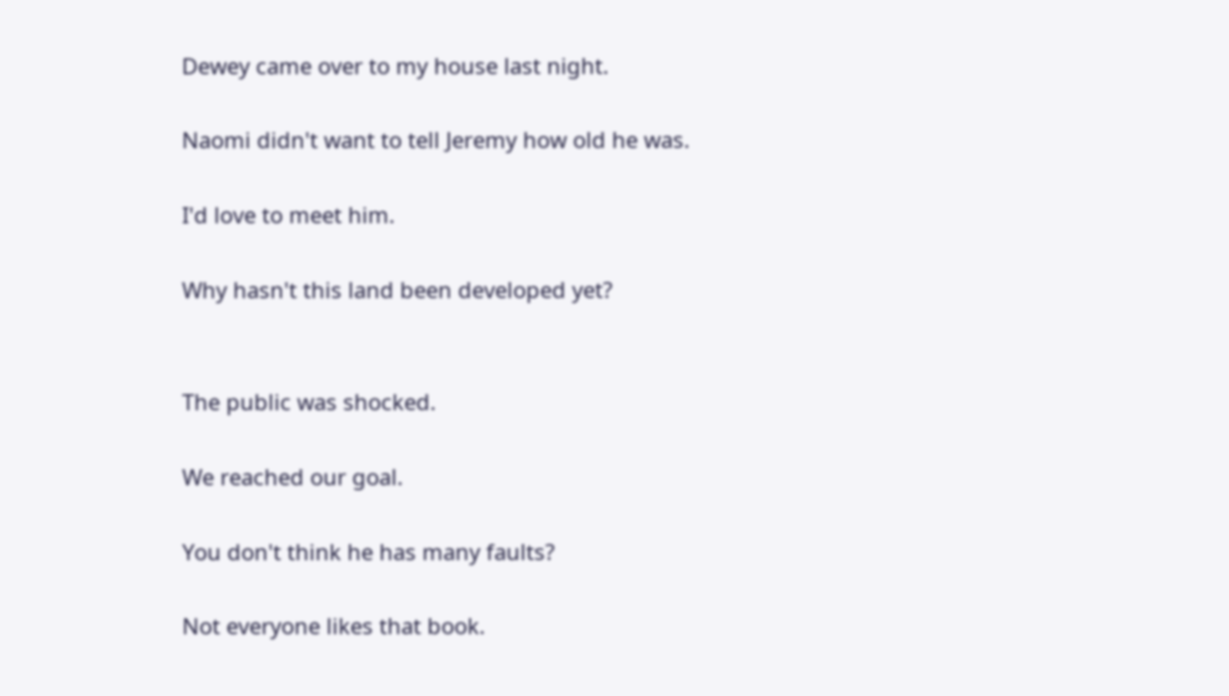Dewey came over to my house last night.

Naomi didn't want to tell Jeremy how old he was.

I'd love to meet him.

Why hasn't this land been developed yet?


The public was shocked.

We reached our goal.

You don't think he has many faults?

Not everyone likes that book.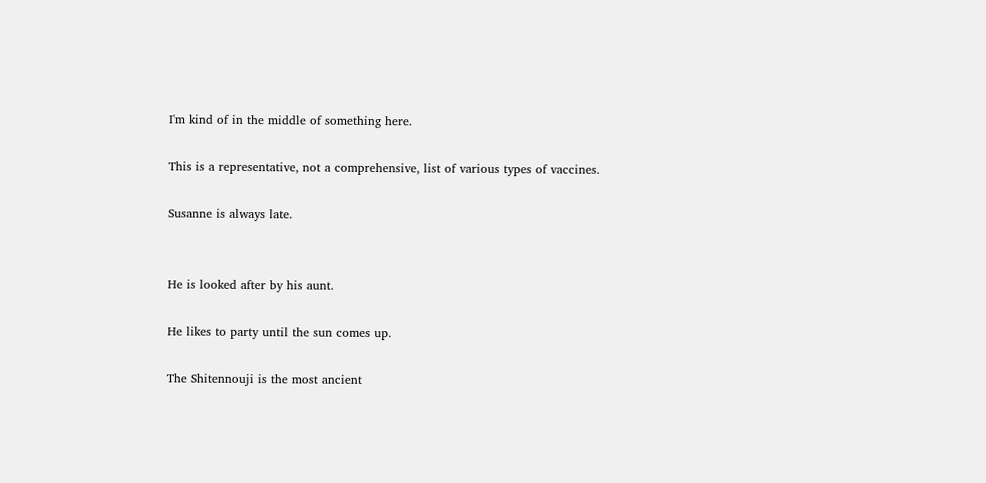I'm kind of in the middle of something here.

This is a representative, not a comprehensive, list of various types of vaccines.

Susanne is always late.


He is looked after by his aunt.

He likes to party until the sun comes up.

The Shitennouji is the most ancient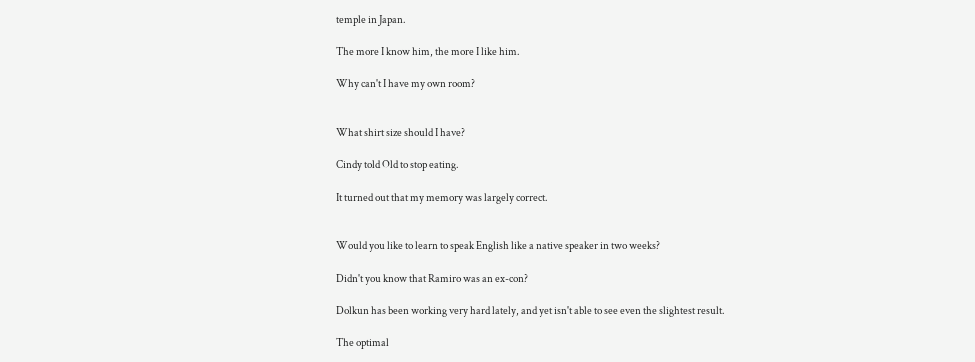temple in Japan.

The more I know him, the more I like him.

Why can't I have my own room?


What shirt size should I have?

Cindy told Old to stop eating.

It turned out that my memory was largely correct.


Would you like to learn to speak English like a native speaker in two weeks?

Didn't you know that Ramiro was an ex-con?

Dolkun has been working very hard lately, and yet isn't able to see even the slightest result.

The optimal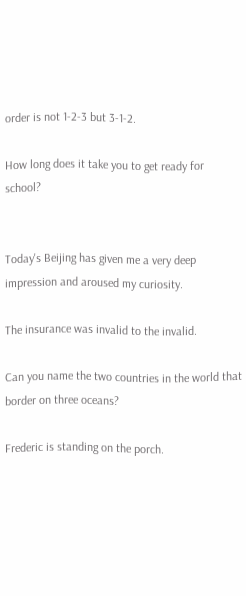order is not 1-2-3 but 3-1-2.

How long does it take you to get ready for school?


Today's Beijing has given me a very deep impression and aroused my curiosity.

The insurance was invalid to the invalid.

Can you name the two countries in the world that border on three oceans?

Frederic is standing on the porch.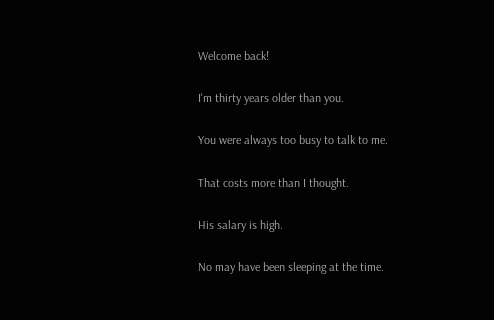Welcome back!

I'm thirty years older than you.

You were always too busy to talk to me.

That costs more than I thought.

His salary is high.

No may have been sleeping at the time.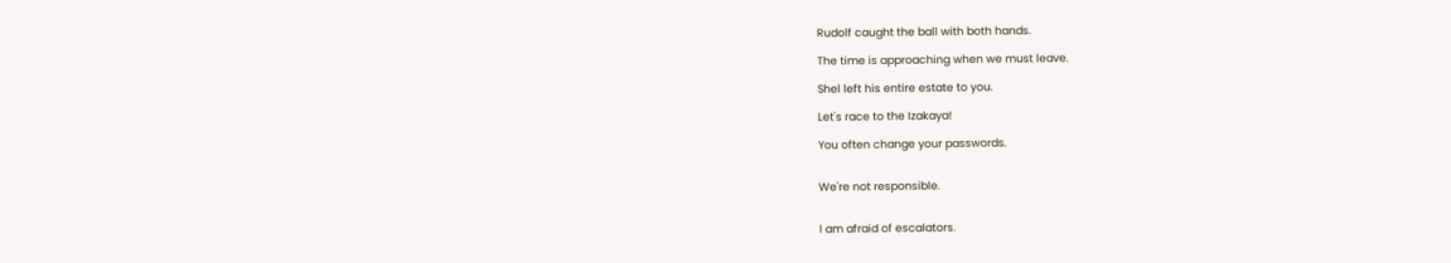Rudolf caught the ball with both hands.

The time is approaching when we must leave.

Shel left his entire estate to you.

Let's race to the Izakaya!

You often change your passwords.


We're not responsible.


I am afraid of escalators.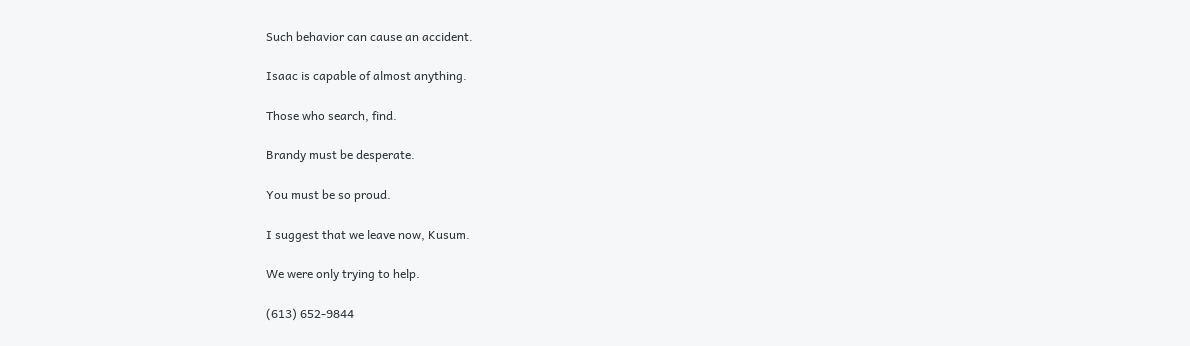Such behavior can cause an accident.

Isaac is capable of almost anything.

Those who search, find.

Brandy must be desperate.

You must be so proud.

I suggest that we leave now, Kusum.

We were only trying to help.

(613) 652-9844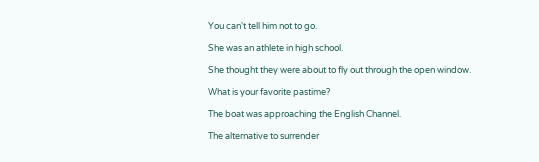You can't tell him not to go.

She was an athlete in high school.

She thought they were about to fly out through the open window.

What is your favorite pastime?

The boat was approaching the English Channel.

The alternative to surrender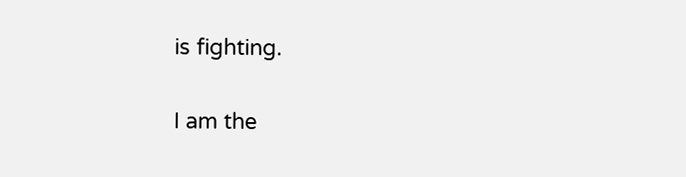is fighting.

I am the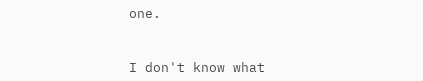one.


I don't know what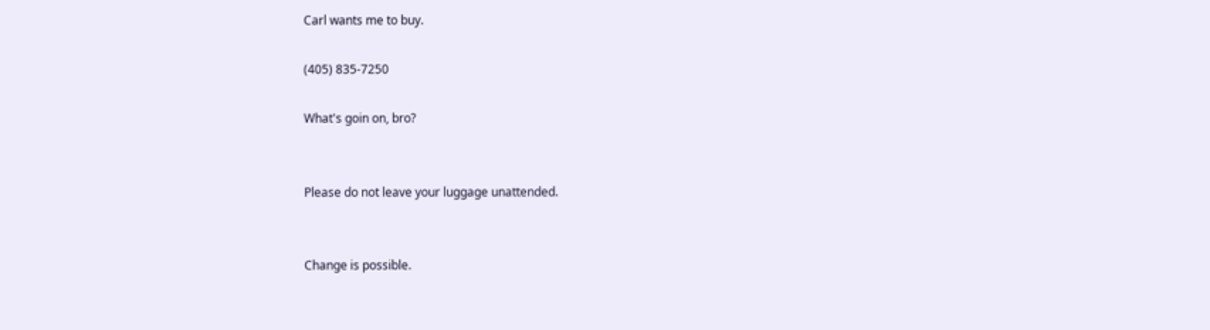Carl wants me to buy.

(405) 835-7250

What's goin on, bro?


Please do not leave your luggage unattended.


Change is possible.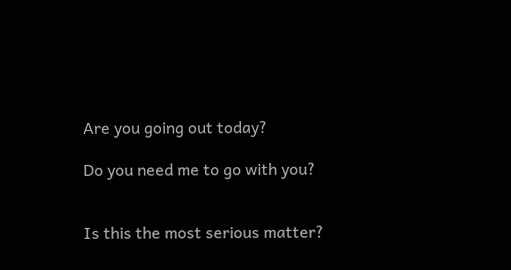Are you going out today?

Do you need me to go with you?


Is this the most serious matter?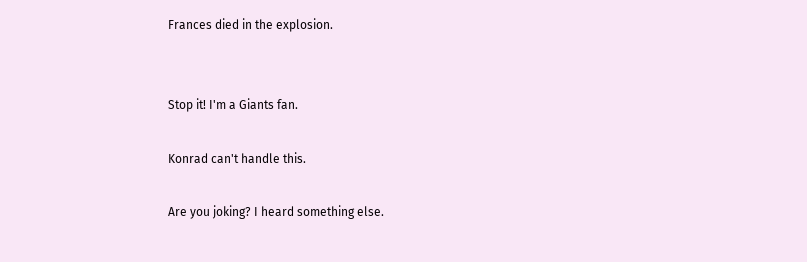Frances died in the explosion.


Stop it! I'm a Giants fan.

Konrad can't handle this.

Are you joking? I heard something else.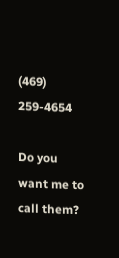(469) 259-4654

Do you want me to call them?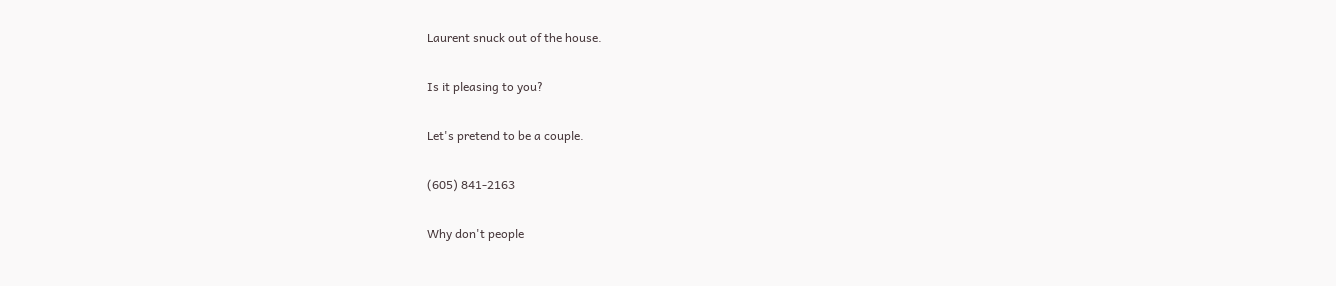Laurent snuck out of the house.

Is it pleasing to you?

Let's pretend to be a couple.

(605) 841-2163

Why don't people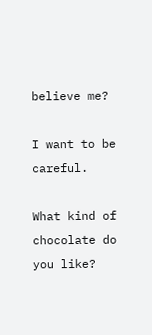believe me?

I want to be careful.

What kind of chocolate do you like?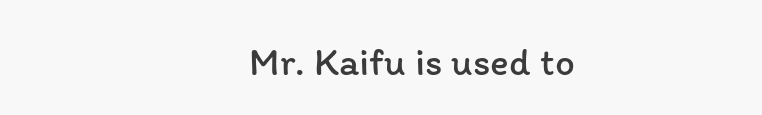Mr. Kaifu is used to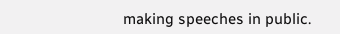making speeches in public.